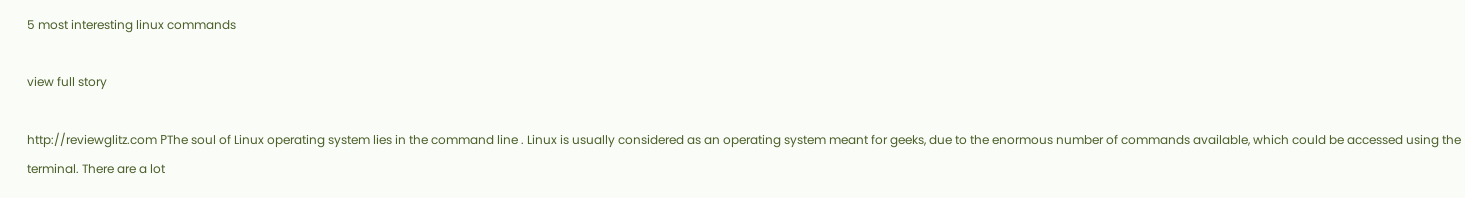5 most interesting linux commands

view full story

http://reviewglitz.com РThe soul of Linux operating system lies in the command line . Linux is usually considered as an operating system meant for geeks, due to the enormous number of commands available, which could be accessed using the terminal. There are a lot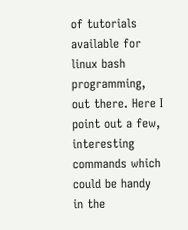of tutorials available for linux bash programming, out there. Here I point out a few, interesting commands which could be handy in the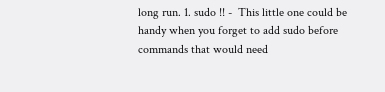long run. 1. sudo !! -  This little one could be handy when you forget to add sudo before commands that would need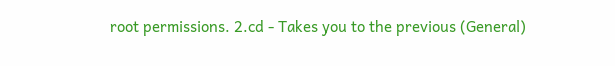root permissions. 2.cd - Takes you to the previous (General)